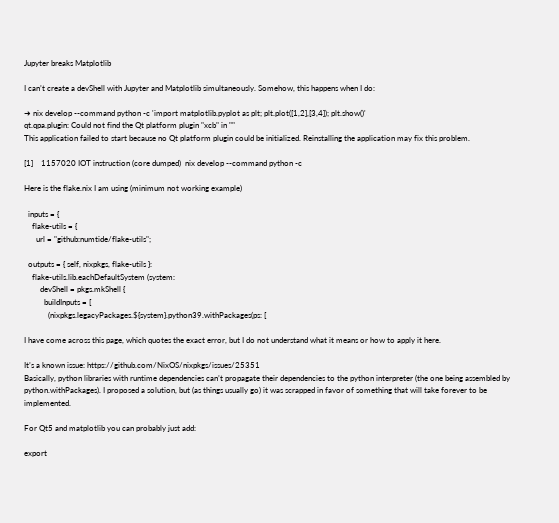Jupyter breaks Matplotlib

I can’t create a devShell with Jupyter and Matplotlib simultaneously. Somehow, this happens when I do:

➜ nix develop --command python -c 'import matplotlib.pyplot as plt; plt.plot([1,2],[3,4]); plt.show()'
qt.qpa.plugin: Could not find the Qt platform plugin "xcb" in ""
This application failed to start because no Qt platform plugin could be initialized. Reinstalling the application may fix this problem.

[1]    1157020 IOT instruction (core dumped)  nix develop --command python -c

Here is the flake.nix I am using (minimum not working example)

  inputs = {
    flake-utils = {
      url = "github:numtide/flake-utils";

  outputs = { self, nixpkgs, flake-utils }:
    flake-utils.lib.eachDefaultSystem (system:
        devShell = pkgs.mkShell {
          buildInputs = [
            (nixpkgs.legacyPackages.${system}.python39.withPackages(ps: [

I have come across this page, which quotes the exact error, but I do not understand what it means or how to apply it here.

It’s a known issue: https://github.com/NixOS/nixpkgs/issues/25351
Basically, python libraries with runtime dependencies can’t propagate their dependencies to the python interpreter (the one being assembled by python.withPackages). I proposed a solution, but (as things usually go) it was scrapped in favor of something that will take forever to be implemented.

For Qt5 and matplotlib you can probably just add:

export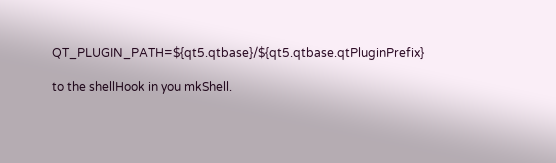QT_PLUGIN_PATH=${qt5.qtbase}/${qt5.qtbase.qtPluginPrefix}

to the shellHook in you mkShell.